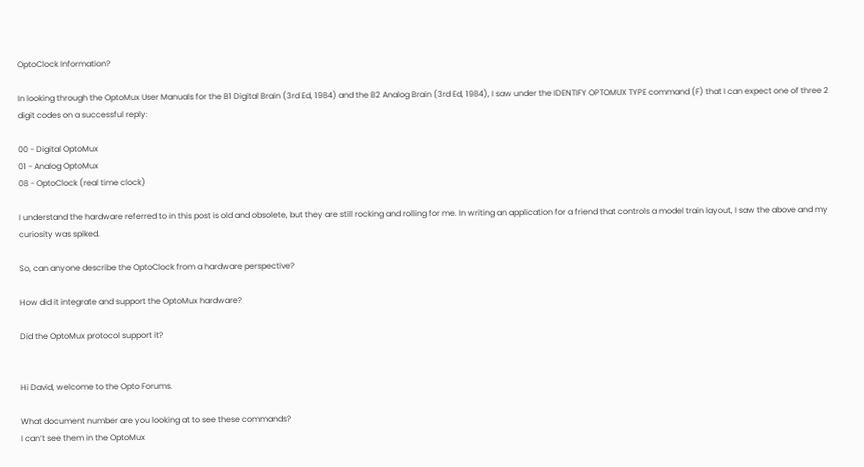OptoClock Information?

In looking through the OptoMux User Manuals for the B1 Digital Brain (3rd Ed, 1984) and the B2 Analog Brain (3rd Ed, 1984), I saw under the IDENTIFY OPTOMUX TYPE command (F) that I can expect one of three 2 digit codes on a successful reply:

00 - Digital OptoMux
01 - Analog OptoMux
08 - OptoClock (real time clock)

I understand the hardware referred to in this post is old and obsolete, but they are still rocking and rolling for me. In writing an application for a friend that controls a model train layout, I saw the above and my curiosity was spiked.

So, can anyone describe the OptoClock from a hardware perspective?

How did it integrate and support the OptoMux hardware?

Did the OptoMux protocol support it?


Hi David, welcome to the Opto Forums.

What document number are you looking at to see these commands?
I can’t see them in the OptoMux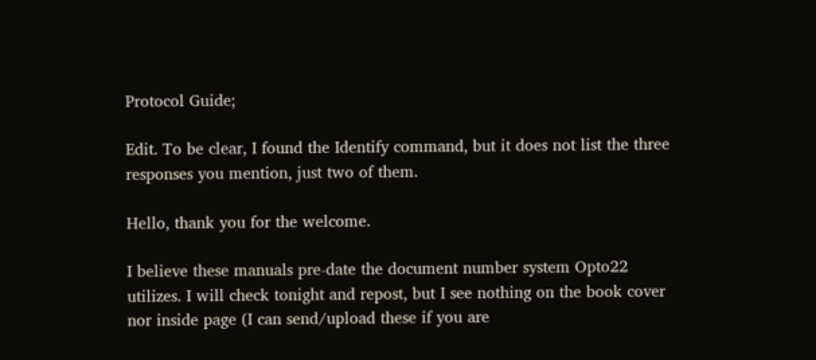Protocol Guide;

Edit. To be clear, I found the Identify command, but it does not list the three responses you mention, just two of them.

Hello, thank you for the welcome.

I believe these manuals pre-date the document number system Opto22 utilizes. I will check tonight and repost, but I see nothing on the book cover nor inside page (I can send/upload these if you are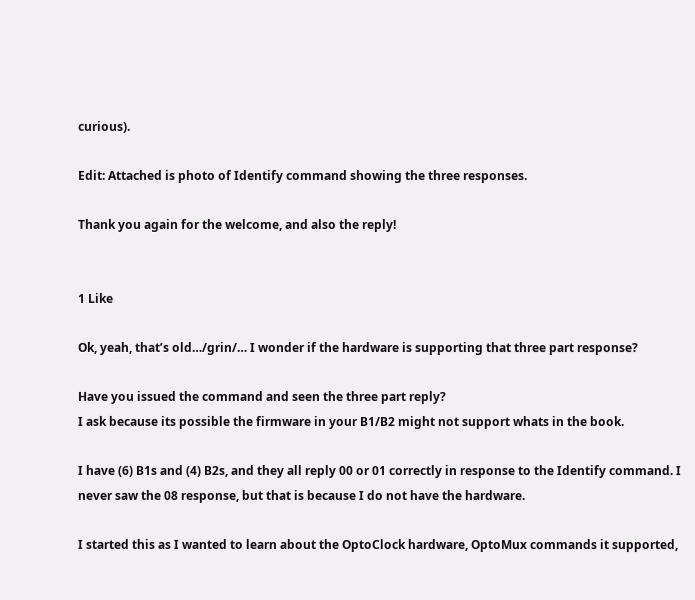curious).

Edit: Attached is photo of Identify command showing the three responses.

Thank you again for the welcome, and also the reply!


1 Like

Ok, yeah, that’s old…/grin/… I wonder if the hardware is supporting that three part response?

Have you issued the command and seen the three part reply?
I ask because its possible the firmware in your B1/B2 might not support whats in the book.

I have (6) B1s and (4) B2s, and they all reply 00 or 01 correctly in response to the Identify command. I never saw the 08 response, but that is because I do not have the hardware.

I started this as I wanted to learn about the OptoClock hardware, OptoMux commands it supported,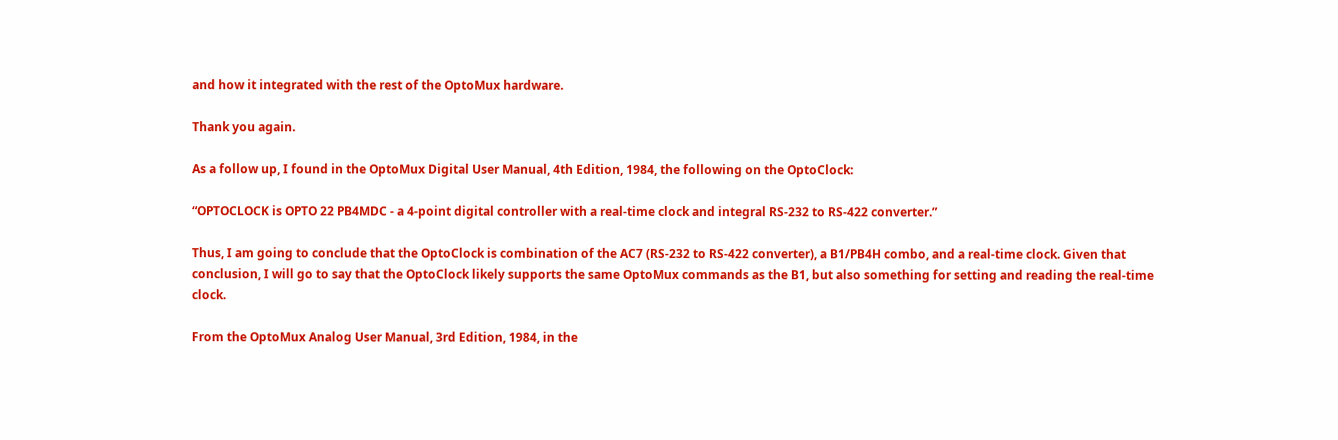and how it integrated with the rest of the OptoMux hardware.

Thank you again.

As a follow up, I found in the OptoMux Digital User Manual, 4th Edition, 1984, the following on the OptoClock:

“OPTOCLOCK is OPTO 22 PB4MDC - a 4-point digital controller with a real-time clock and integral RS-232 to RS-422 converter.”

Thus, I am going to conclude that the OptoClock is combination of the AC7 (RS-232 to RS-422 converter), a B1/PB4H combo, and a real-time clock. Given that conclusion, I will go to say that the OptoClock likely supports the same OptoMux commands as the B1, but also something for setting and reading the real-time clock.

From the OptoMux Analog User Manual, 3rd Edition, 1984, in the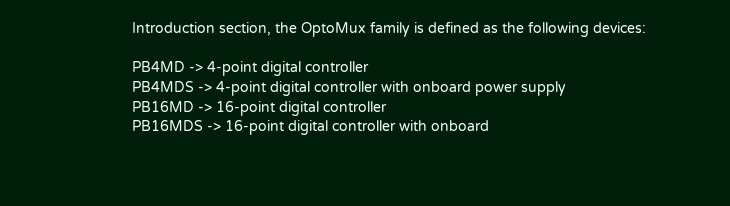Introduction section, the OptoMux family is defined as the following devices:

PB4MD -> 4-point digital controller
PB4MDS -> 4-point digital controller with onboard power supply
PB16MD -> 16-point digital controller
PB16MDS -> 16-point digital controller with onboard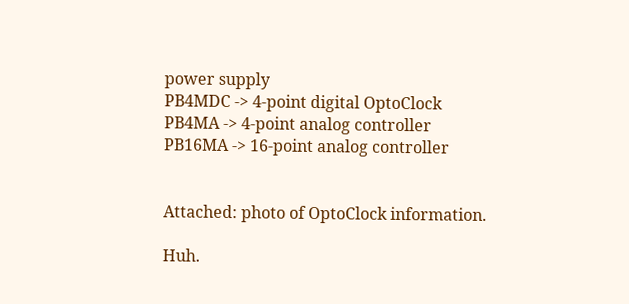power supply
PB4MDC -> 4-point digital OptoClock
PB4MA -> 4-point analog controller
PB16MA -> 16-point analog controller


Attached: photo of OptoClock information.

Huh.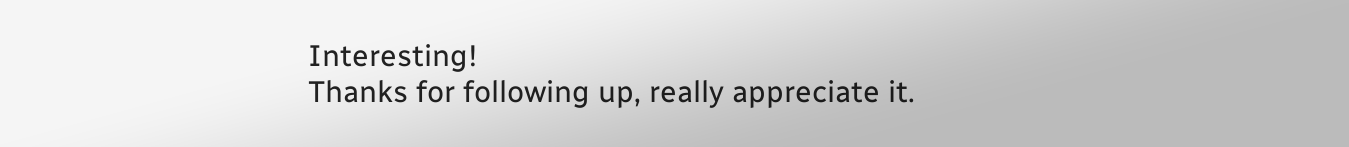Interesting!
Thanks for following up, really appreciate it.